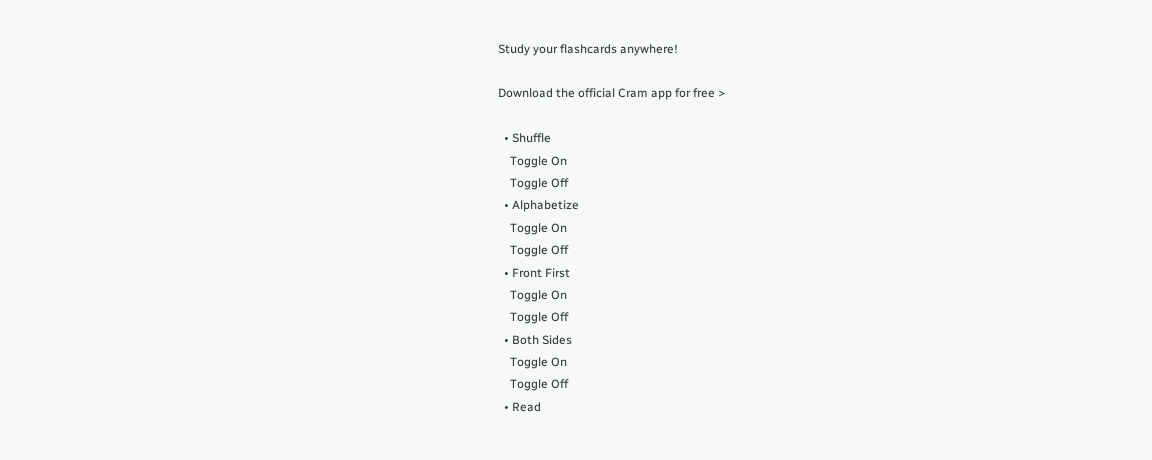Study your flashcards anywhere!

Download the official Cram app for free >

  • Shuffle
    Toggle On
    Toggle Off
  • Alphabetize
    Toggle On
    Toggle Off
  • Front First
    Toggle On
    Toggle Off
  • Both Sides
    Toggle On
    Toggle Off
  • Read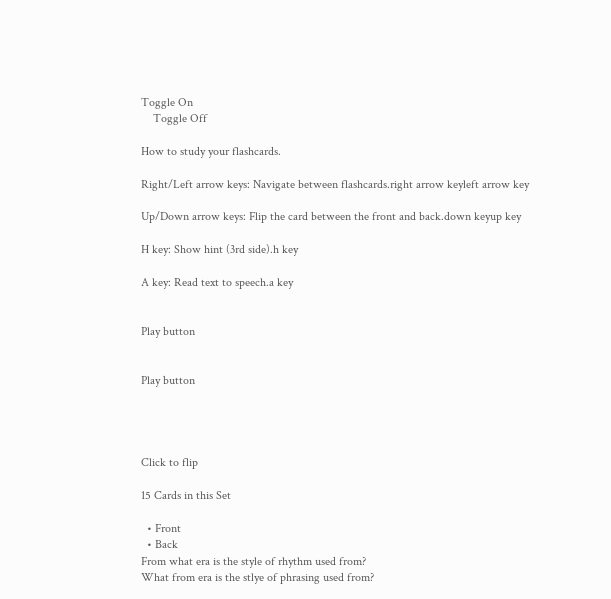Toggle On
    Toggle Off

How to study your flashcards.

Right/Left arrow keys: Navigate between flashcards.right arrow keyleft arrow key

Up/Down arrow keys: Flip the card between the front and back.down keyup key

H key: Show hint (3rd side).h key

A key: Read text to speech.a key


Play button


Play button




Click to flip

15 Cards in this Set

  • Front
  • Back
From what era is the style of rhythm used from?
What from era is the stlye of phrasing used from?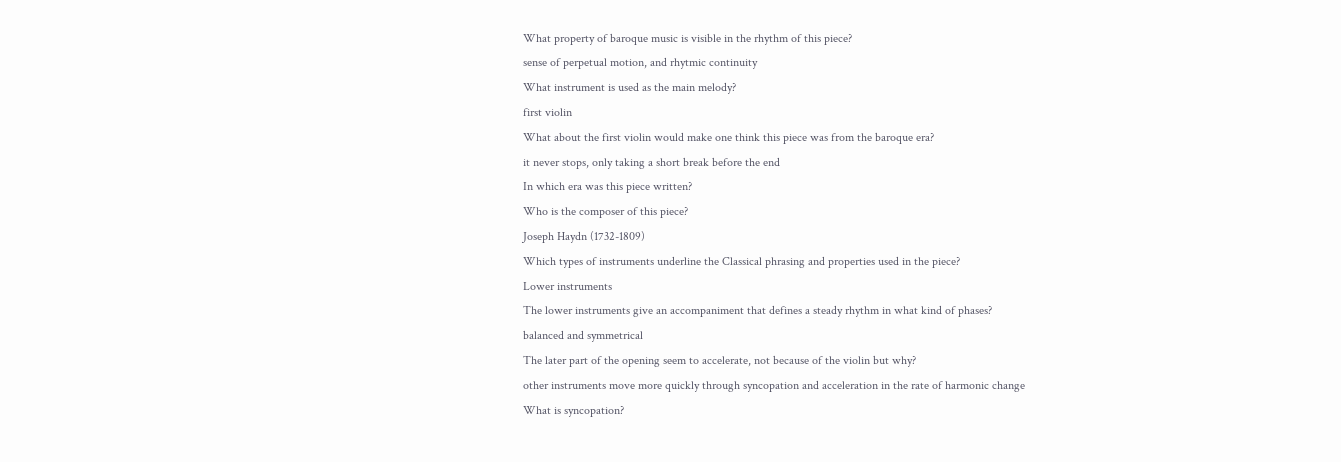What property of baroque music is visible in the rhythm of this piece?
sense of perpetual motion, and rhytmic continuity
What instrument is used as the main melody?
first violin
What about the first violin would make one think this piece was from the baroque era?
it never stops, only taking a short break before the end
In which era was this piece written?
Who is the composer of this piece?
Joseph Haydn (1732-1809)
Which types of instruments underline the Classical phrasing and properties used in the piece?
Lower instruments
The lower instruments give an accompaniment that defines a steady rhythm in what kind of phases?
balanced and symmetrical
The later part of the opening seem to accelerate, not because of the violin but why?
other instruments move more quickly through syncopation and acceleration in the rate of harmonic change
What is syncopation?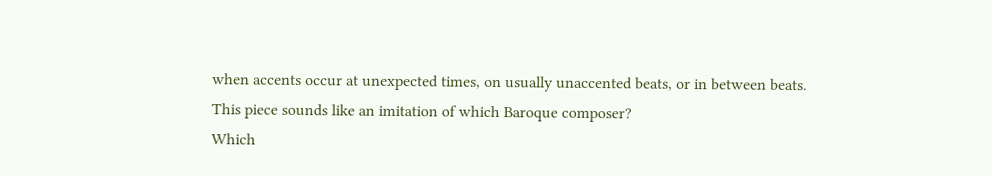when accents occur at unexpected times, on usually unaccented beats, or in between beats.
This piece sounds like an imitation of which Baroque composer?
Which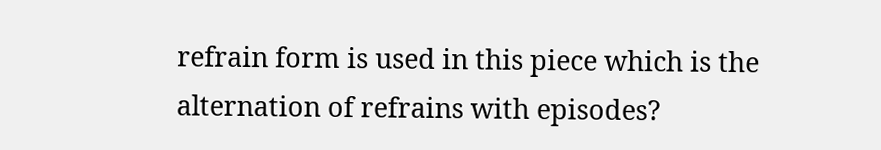refrain form is used in this piece which is the alternation of refrains with episodes?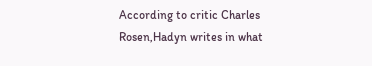According to critic Charles Rosen,Hadyn writes in what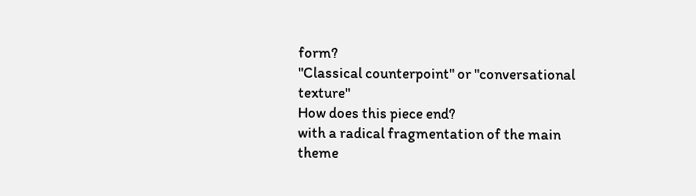form?
"Classical counterpoint" or "conversational texture"
How does this piece end?
with a radical fragmentation of the main theme